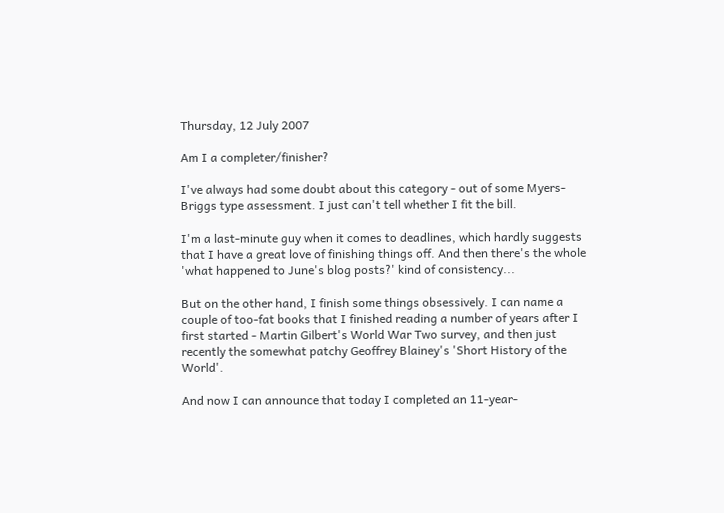Thursday, 12 July 2007

Am I a completer/finisher?

I've always had some doubt about this category - out of some Myers-Briggs type assessment. I just can't tell whether I fit the bill.

I'm a last-minute guy when it comes to deadlines, which hardly suggests that I have a great love of finishing things off. And then there's the whole 'what happened to June's blog posts?' kind of consistency...

But on the other hand, I finish some things obsessively. I can name a couple of too-fat books that I finished reading a number of years after I first started - Martin Gilbert's World War Two survey, and then just recently the somewhat patchy Geoffrey Blainey's 'Short History of the World'.

And now I can announce that today I completed an 11-year-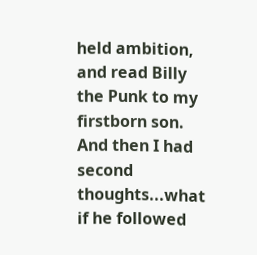held ambition, and read Billy the Punk to my firstborn son. And then I had second thoughts...what if he followed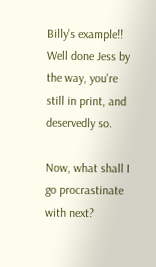Billy's example!! Well done Jess by the way, you're still in print, and deservedly so.

Now, what shall I go procrastinate with next?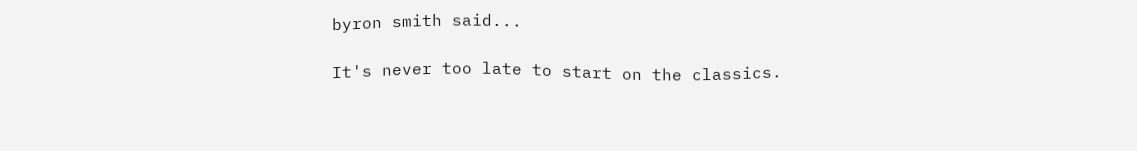byron smith said...

It's never too late to start on the classics.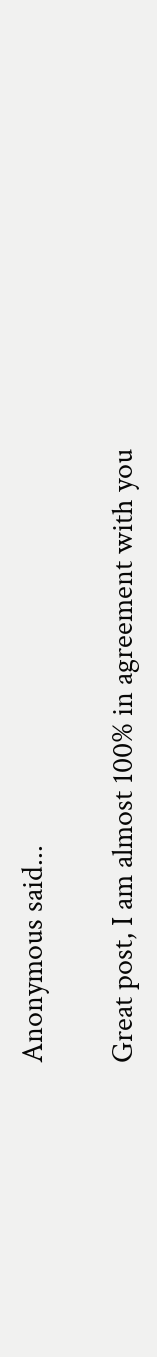Anonymous said...

Great post, I am almost 100% in agreement with you